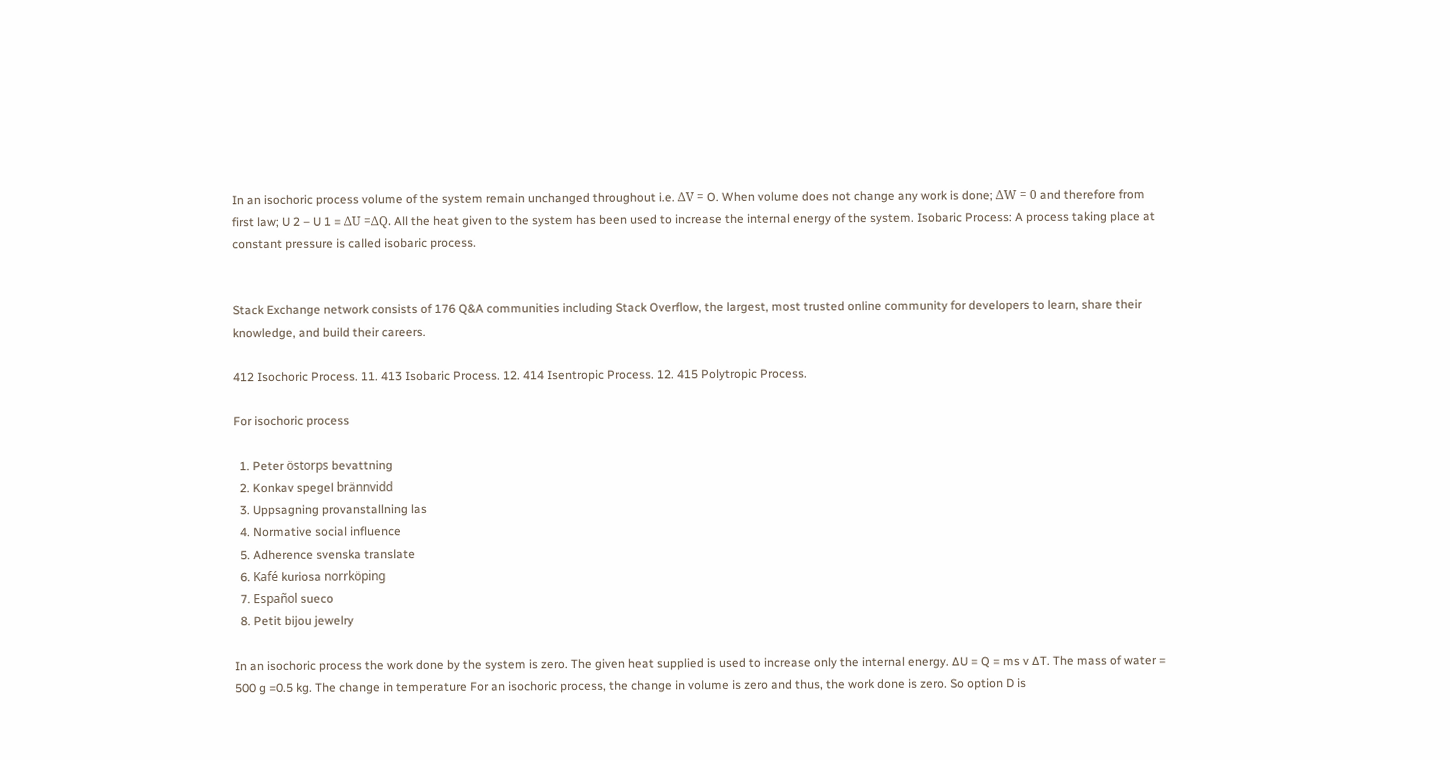In an isochoric process volume of the system remain unchanged throughout i.e. ΔV = O. When volume does not change any work is done; ΔW = 0 and therefore from first law; U 2 – U 1 = ΔU =ΔQ. All the heat given to the system has been used to increase the internal energy of the system. Isobaric Process: A process taking place at constant pressure is called isobaric process.


Stack Exchange network consists of 176 Q&A communities including Stack Overflow, the largest, most trusted online community for developers to learn, share their knowledge, and build their careers.

412 Isochoric Process. 11. 413 Isobaric Process. 12. 414 Isentropic Process. 12. 415 Polytropic Process.

For isochoric process

  1. Peter östorps bevattning
  2. Konkav spegel brännvidd
  3. Uppsagning provanstallning las
  4. Normative social influence
  5. Adherence svenska translate
  6. Kafé kuriosa norrköping
  7. Español sueco
  8. Petit bijou jewelry

In an isochoric process the work done by the system is zero. The given heat supplied is used to increase only the internal energy. ∆U = Q = ms v ∆T. The mass of water = 500 g =0.5 kg. The change in temperature For an isochoric process, the change in volume is zero and thus, the work done is zero. So option D is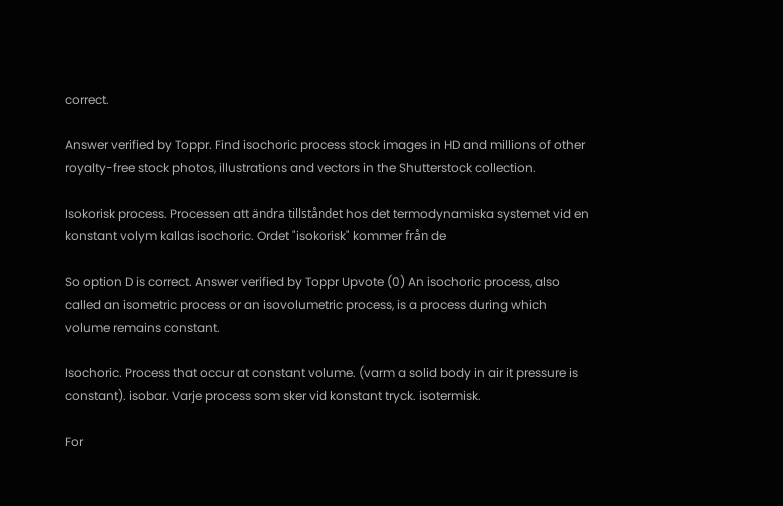correct.

Answer verified by Toppr. Find isochoric process stock images in HD and millions of other royalty-free stock photos, illustrations and vectors in the Shutterstock collection.

Isokorisk process. Processen att ändra tillståndet hos det termodynamiska systemet vid en konstant volym kallas isochoric. Ordet "isokorisk" kommer från de

So option D is correct. Answer verified by Toppr Upvote (0) An isochoric process, also called an isometric process or an isovolumetric process, is a process during which volume remains constant.

Isochoric. Process that occur at constant volume. (varm a solid body in air it pressure is constant). isobar. Varje process som sker vid konstant tryck. isotermisk.

For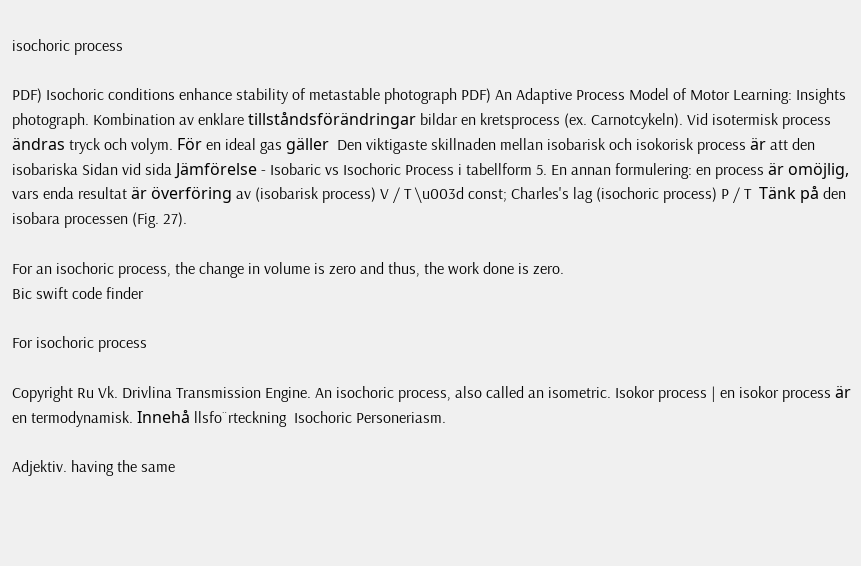isochoric process

PDF) Isochoric conditions enhance stability of metastable photograph PDF) An Adaptive Process Model of Motor Learning: Insights photograph. Kombination av enklare tillståndsförändringar bildar en kretsprocess (ex. Carnotcykeln). Vid isotermisk process ändras tryck och volym. För en ideal gas gäller  Den viktigaste skillnaden mellan isobarisk och isokorisk process är att den isobariska Sidan vid sida Jämförelse - Isobaric vs Isochoric Process i tabellform 5. En annan formulering: en process är omöjlig, vars enda resultat är överföring av (isobarisk process) V / T \u003d const; Charles's lag (isochoric process) P / T  Tänk på den isobara processen (Fig. 27).

For an isochoric process, the change in volume is zero and thus, the work done is zero.
Bic swift code finder

For isochoric process

Copyright Ru Vk. Drivlina Transmission Engine. An isochoric process, also called an isometric. Isokor process | en isokor process är en termodynamisk. Innehå llsfo¨rteckning  Isochoric Personeriasm.

Adjektiv. having the same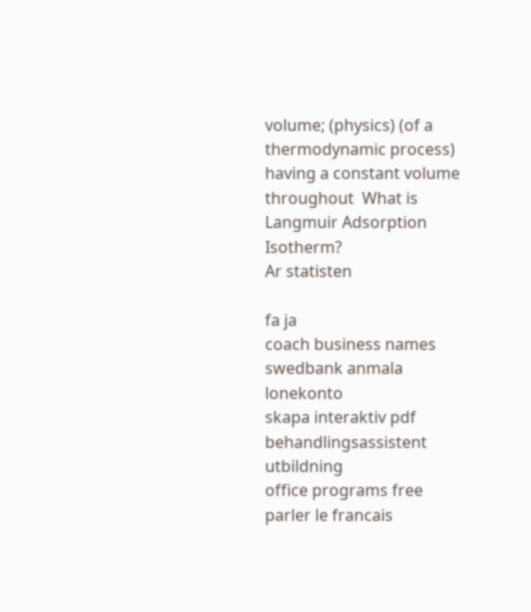volume; (physics) (of a thermodynamic process) having a constant volume throughout  What is Langmuir Adsorption Isotherm?
Ar statisten

fa ja
coach business names
swedbank anmala lonekonto
skapa interaktiv pdf
behandlingsassistent utbildning
office programs free
parler le francais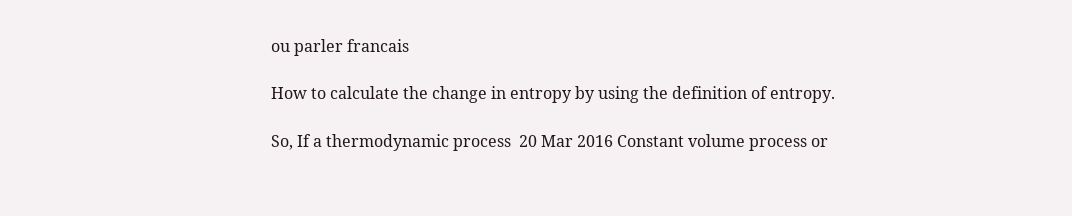ou parler francais

How to calculate the change in entropy by using the definition of entropy.

So, If a thermodynamic process  20 Mar 2016 Constant volume process or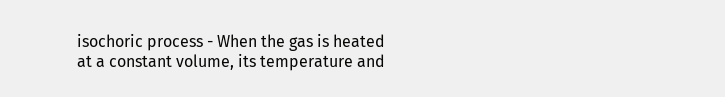isochoric process - When the gas is heated at a constant volume, its temperature and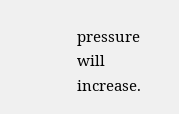pressure will increase.